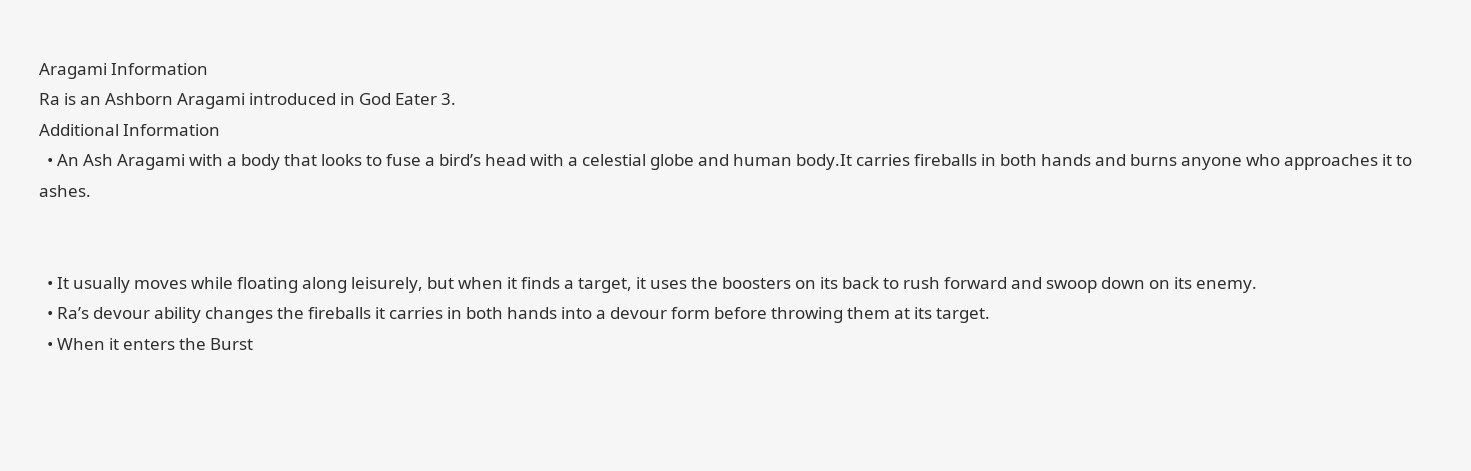Aragami Information
Ra is an Ashborn Aragami introduced in God Eater 3.
Additional Information
  • An Ash Aragami with a body that looks to fuse a bird’s head with a celestial globe and human body.It carries fireballs in both hands and burns anyone who approaches it to ashes.


  • It usually moves while floating along leisurely, but when it finds a target, it uses the boosters on its back to rush forward and swoop down on its enemy.
  • Ra’s devour ability changes the fireballs it carries in both hands into a devour form before throwing them at its target.
  • When it enters the Burst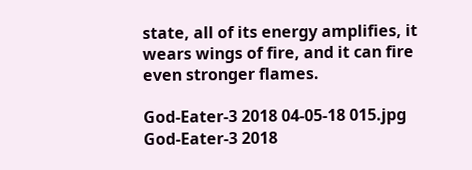state, all of its energy amplifies, it wears wings of fire, and it can fire even stronger flames.

God-Eater-3 2018 04-05-18 015.jpg God-Eater-3 2018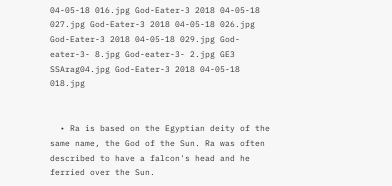04-05-18 016.jpg God-Eater-3 2018 04-05-18 027.jpg God-Eater-3 2018 04-05-18 026.jpg God-Eater-3 2018 04-05-18 029.jpg God-eater-3- 8.jpg God-eater-3- 2.jpg GE3 SSArag04.jpg God-Eater-3 2018 04-05-18 018.jpg


  • Ra is based on the Egyptian deity of the same name, the God of the Sun. Ra was often described to have a falcon's head and he ferried over the Sun.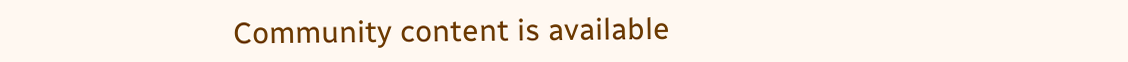Community content is available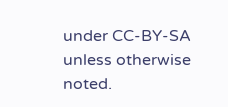under CC-BY-SA unless otherwise noted.